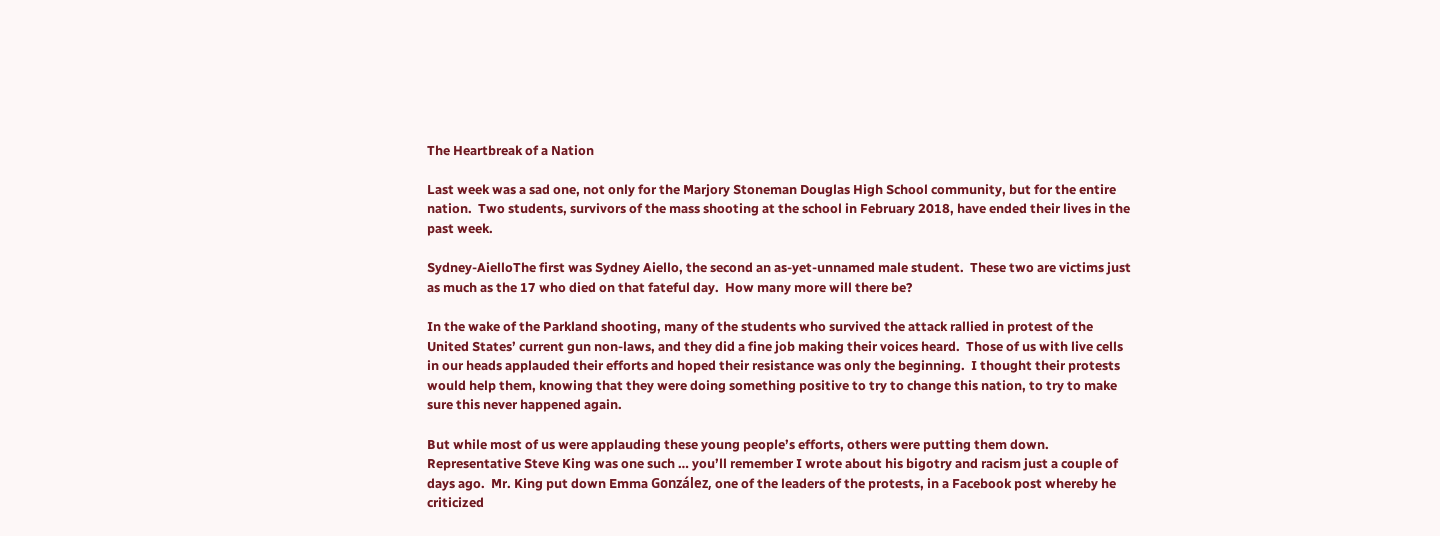The Heartbreak of a Nation

Last week was a sad one, not only for the Marjory Stoneman Douglas High School community, but for the entire nation.  Two students, survivors of the mass shooting at the school in February 2018, have ended their lives in the past week.

Sydney-AielloThe first was Sydney Aiello, the second an as-yet-unnamed male student.  These two are victims just as much as the 17 who died on that fateful day.  How many more will there be?

In the wake of the Parkland shooting, many of the students who survived the attack rallied in protest of the United States’ current gun non-laws, and they did a fine job making their voices heard.  Those of us with live cells in our heads applauded their efforts and hoped their resistance was only the beginning.  I thought their protests would help them, knowing that they were doing something positive to try to change this nation, to try to make sure this never happened again.

But while most of us were applauding these young people’s efforts, others were putting them down.  Representative Steve King was one such … you’ll remember I wrote about his bigotry and racism just a couple of days ago.  Mr. King put down Emma González, one of the leaders of the protests, in a Facebook post whereby he criticized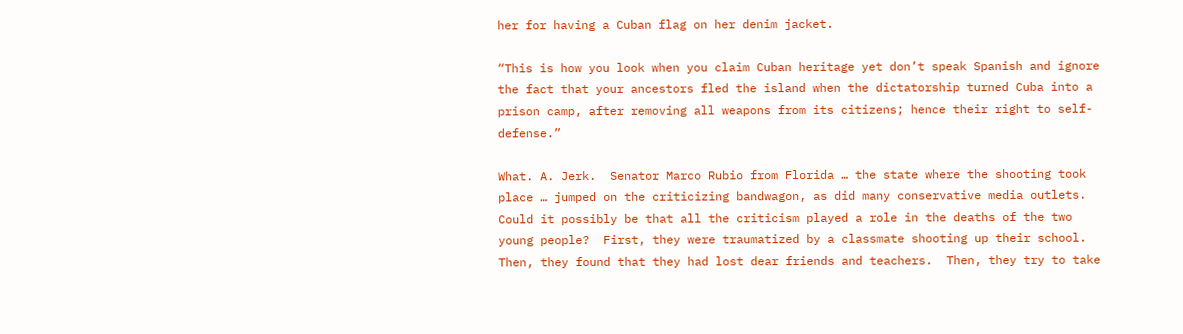her for having a Cuban flag on her denim jacket.

“This is how you look when you claim Cuban heritage yet don’t speak Spanish and ignore the fact that your ancestors fled the island when the dictatorship turned Cuba into a prison camp, after removing all weapons from its citizens; hence their right to self-defense.”

What. A. Jerk.  Senator Marco Rubio from Florida … the state where the shooting took place … jumped on the criticizing bandwagon, as did many conservative media outlets.  Could it possibly be that all the criticism played a role in the deaths of the two young people?  First, they were traumatized by a classmate shooting up their school.  Then, they found that they had lost dear friends and teachers.  Then, they try to take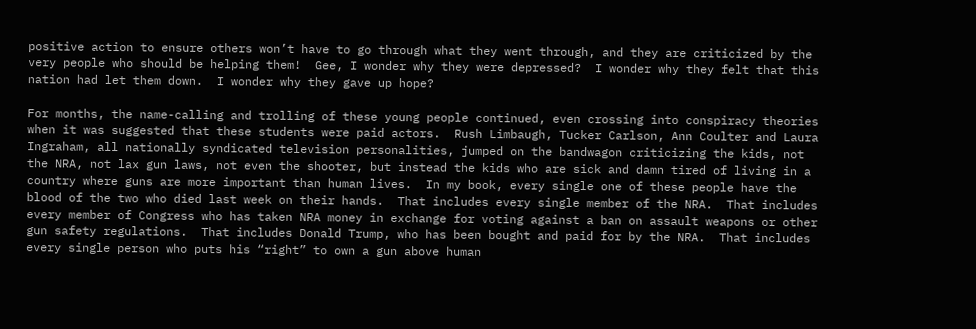positive action to ensure others won’t have to go through what they went through, and they are criticized by the very people who should be helping them!  Gee, I wonder why they were depressed?  I wonder why they felt that this nation had let them down.  I wonder why they gave up hope?

For months, the name-calling and trolling of these young people continued, even crossing into conspiracy theories when it was suggested that these students were paid actors.  Rush Limbaugh, Tucker Carlson, Ann Coulter and Laura Ingraham, all nationally syndicated television personalities, jumped on the bandwagon criticizing the kids, not the NRA, not lax gun laws, not even the shooter, but instead the kids who are sick and damn tired of living in a country where guns are more important than human lives.  In my book, every single one of these people have the blood of the two who died last week on their hands.  That includes every single member of the NRA.  That includes every member of Congress who has taken NRA money in exchange for voting against a ban on assault weapons or other gun safety regulations.  That includes Donald Trump, who has been bought and paid for by the NRA.  That includes every single person who puts his “right” to own a gun above human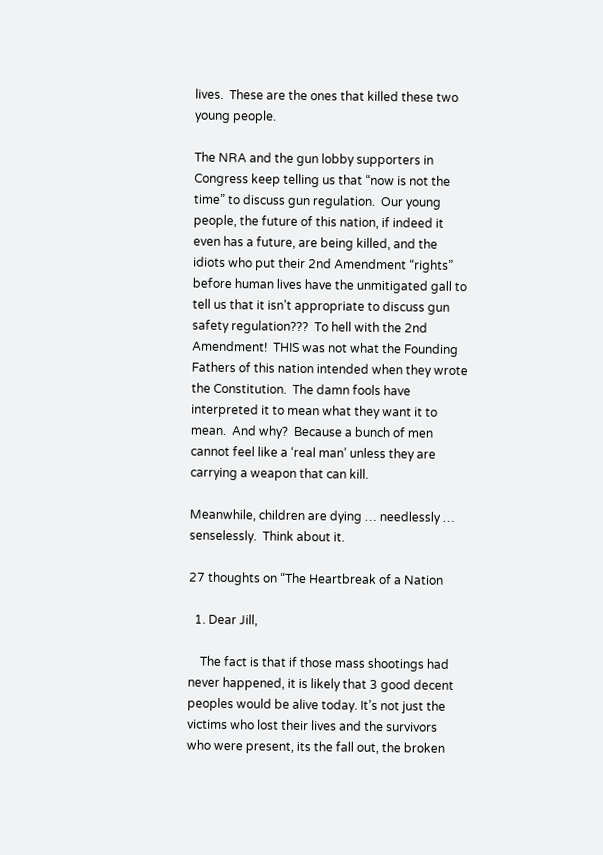lives.  These are the ones that killed these two young people.

The NRA and the gun lobby supporters in Congress keep telling us that “now is not the time” to discuss gun regulation.  Our young people, the future of this nation, if indeed it even has a future, are being killed, and the idiots who put their 2nd Amendment “rights” before human lives have the unmitigated gall to tell us that it isn’t appropriate to discuss gun safety regulation???  To hell with the 2nd Amendment!  THIS was not what the Founding Fathers of this nation intended when they wrote the Constitution.  The damn fools have interpreted it to mean what they want it to mean.  And why?  Because a bunch of men cannot feel like a ‘real man’ unless they are carrying a weapon that can kill.

Meanwhile, children are dying … needlessly … senselessly.  Think about it.

27 thoughts on “The Heartbreak of a Nation

  1. Dear Jill,

    The fact is that if those mass shootings had never happened, it is likely that 3 good decent peoples would be alive today. It’s not just the victims who lost their lives and the survivors who were present, its the fall out, the broken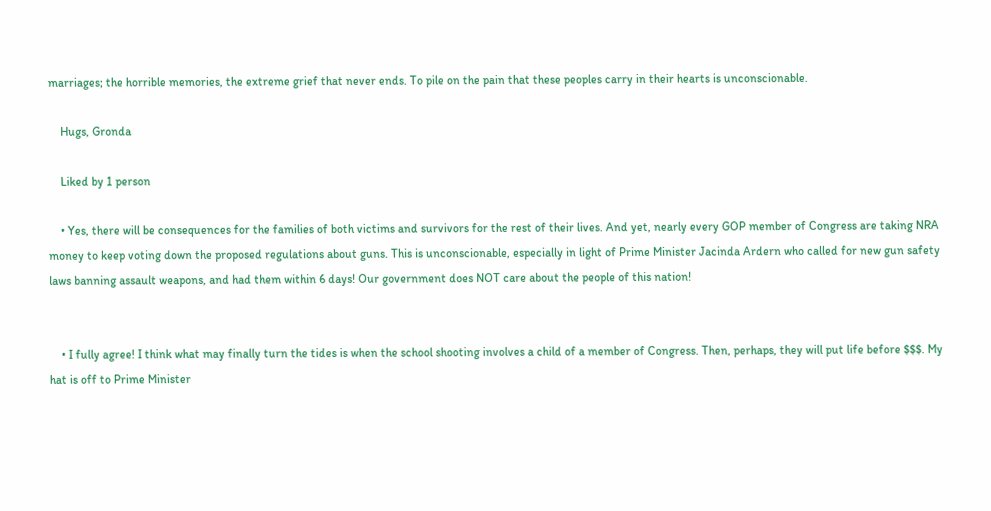marriages; the horrible memories, the extreme grief that never ends. To pile on the pain that these peoples carry in their hearts is unconscionable.

    Hugs, Gronda

    Liked by 1 person

    • Yes, there will be consequences for the families of both victims and survivors for the rest of their lives. And yet, nearly every GOP member of Congress are taking NRA money to keep voting down the proposed regulations about guns. This is unconscionable, especially in light of Prime Minister Jacinda Ardern who called for new gun safety laws banning assault weapons, and had them within 6 days! Our government does NOT care about the people of this nation!


    • I fully agree! I think what may finally turn the tides is when the school shooting involves a child of a member of Congress. Then, perhaps, they will put life before $$$. My hat is off to Prime Minister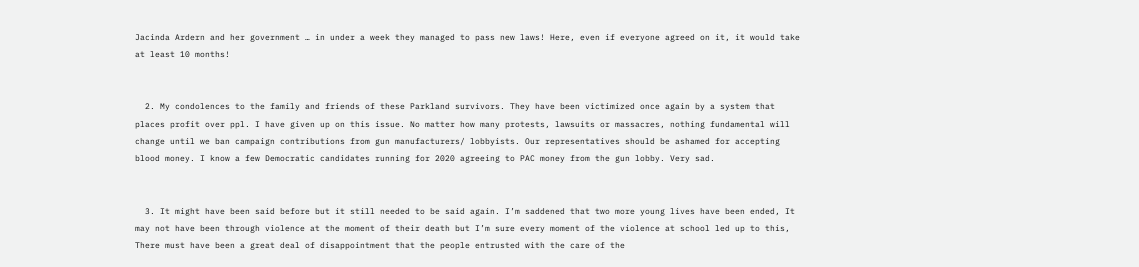Jacinda Ardern and her government … in under a week they managed to pass new laws! Here, even if everyone agreed on it, it would take at least 10 months!


  2. My condolences to the family and friends of these Parkland survivors. They have been victimized once again by a system that places profit over ppl. I have given up on this issue. No matter how many protests, lawsuits or massacres, nothing fundamental will change until we ban campaign contributions from gun manufacturers/ lobbyists. Our representatives should be ashamed for accepting blood money. I know a few Democratic candidates running for 2020 agreeing to PAC money from the gun lobby. Very sad.


  3. It might have been said before but it still needed to be said again. I’m saddened that two more young lives have been ended, It may not have been through violence at the moment of their death but I’m sure every moment of the violence at school led up to this, There must have been a great deal of disappointment that the people entrusted with the care of the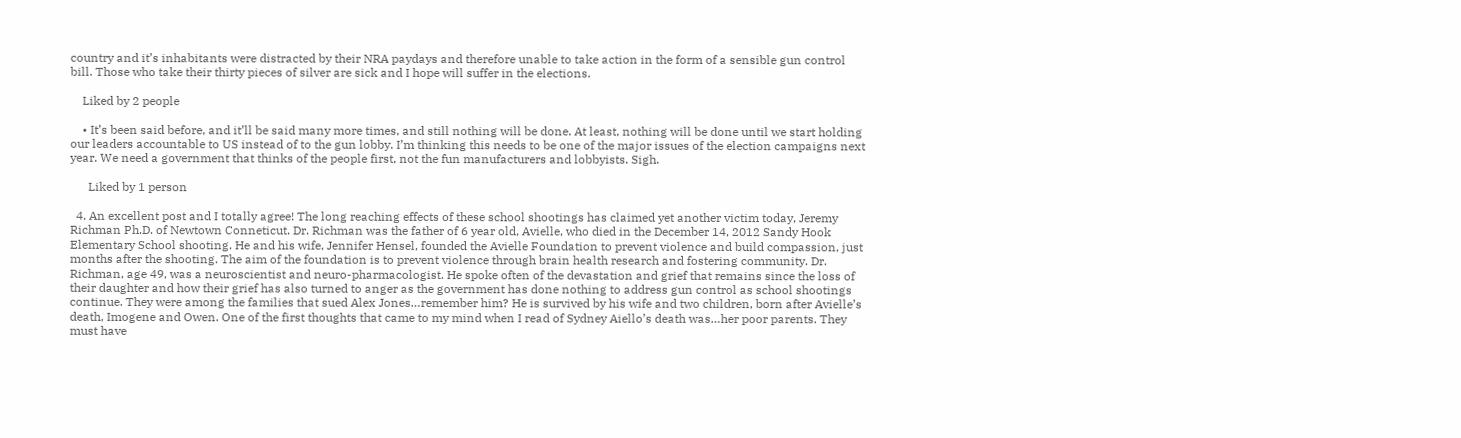country and it’s inhabitants were distracted by their NRA paydays and therefore unable to take action in the form of a sensible gun control bill. Those who take their thirty pieces of silver are sick and I hope will suffer in the elections.

    Liked by 2 people

    • It’s been said before, and it’ll be said many more times, and still nothing will be done. At least, nothing will be done until we start holding our leaders accountable to US instead of to the gun lobby. I’m thinking this needs to be one of the major issues of the election campaigns next year. We need a government that thinks of the people first, not the fun manufacturers and lobbyists. Sigh.

      Liked by 1 person

  4. An excellent post and I totally agree! The long reaching effects of these school shootings has claimed yet another victim today, Jeremy Richman Ph.D. of Newtown Conneticut. Dr. Richman was the father of 6 year old, Avielle, who died in the December 14, 2012 Sandy Hook Elementary School shooting. He and his wife, Jennifer Hensel, founded the Avielle Foundation to prevent violence and build compassion, just months after the shooting. The aim of the foundation is to prevent violence through brain health research and fostering community. Dr. Richman, age 49, was a neuroscientist and neuro-pharmacologist. He spoke often of the devastation and grief that remains since the loss of their daughter and how their grief has also turned to anger as the government has done nothing to address gun control as school shootings continue. They were among the families that sued Alex Jones…remember him? He is survived by his wife and two children, born after Avielle’s death, Imogene and Owen. One of the first thoughts that came to my mind when I read of Sydney Aiello’s death was…her poor parents. They must have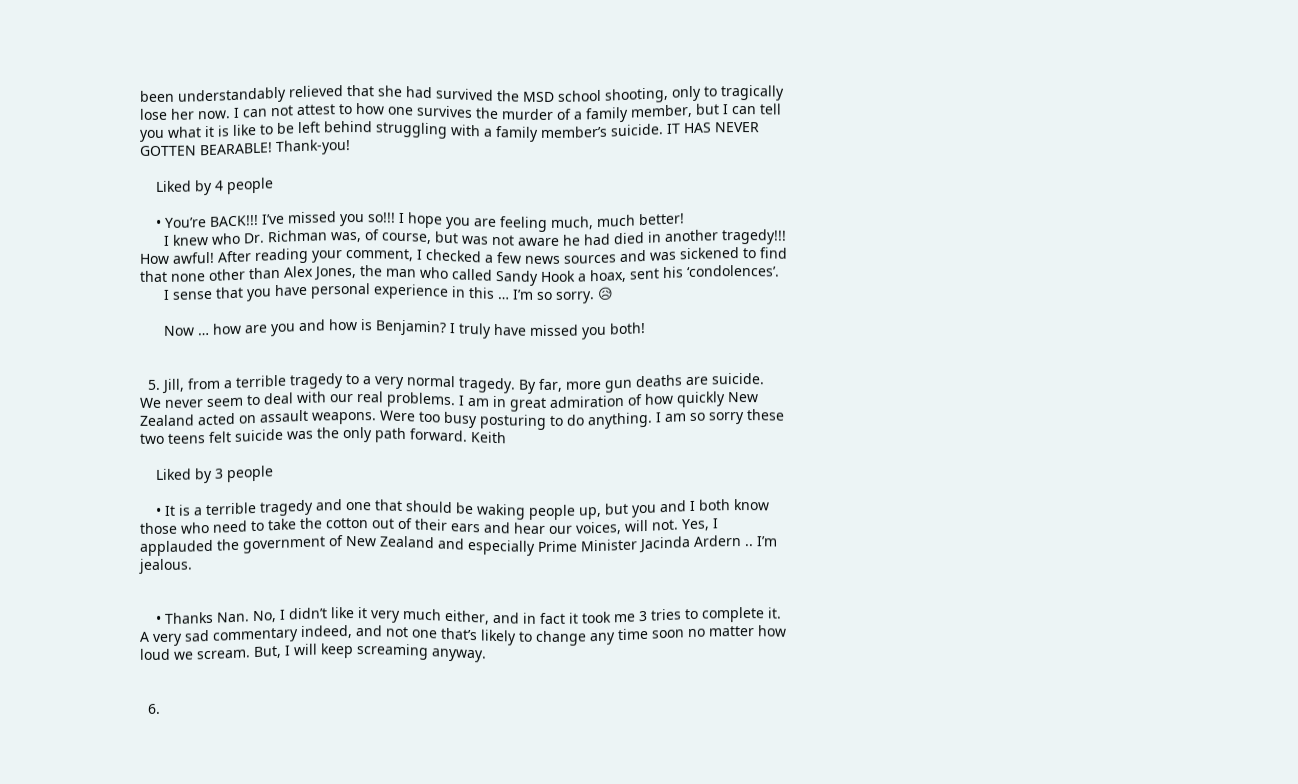been understandably relieved that she had survived the MSD school shooting, only to tragically lose her now. I can not attest to how one survives the murder of a family member, but I can tell you what it is like to be left behind struggling with a family member’s suicide. IT HAS NEVER GOTTEN BEARABLE! Thank-you!

    Liked by 4 people

    • You’re BACK!!! I’ve missed you so!!! I hope you are feeling much, much better!
      I knew who Dr. Richman was, of course, but was not aware he had died in another tragedy!!! How awful! After reading your comment, I checked a few news sources and was sickened to find that none other than Alex Jones, the man who called Sandy Hook a hoax, sent his ‘condolences’.
      I sense that you have personal experience in this … I’m so sorry. 😥

      Now … how are you and how is Benjamin? I truly have missed you both!


  5. Jill, from a terrible tragedy to a very normal tragedy. By far, more gun deaths are suicide. We never seem to deal with our real problems. I am in great admiration of how quickly New Zealand acted on assault weapons. Were too busy posturing to do anything. I am so sorry these two teens felt suicide was the only path forward. Keith

    Liked by 3 people

    • It is a terrible tragedy and one that should be waking people up, but you and I both know those who need to take the cotton out of their ears and hear our voices, will not. Yes, I applauded the government of New Zealand and especially Prime Minister Jacinda Ardern .. I’m jealous.


    • Thanks Nan. No, I didn’t like it very much either, and in fact it took me 3 tries to complete it. A very sad commentary indeed, and not one that’s likely to change any time soon no matter how loud we scream. But, I will keep screaming anyway.


  6.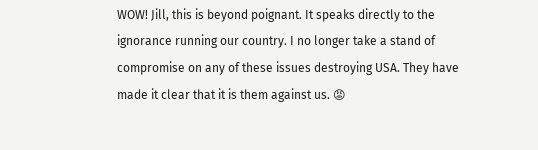WOW! Jill, this is beyond poignant. It speaks directly to the ignorance running our country. I no longer take a stand of compromise on any of these issues destroying USA. They have made it clear that it is them against us. 😡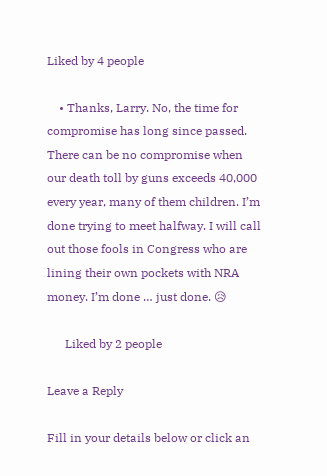Liked by 4 people

    • Thanks, Larry. No, the time for compromise has long since passed. There can be no compromise when our death toll by guns exceeds 40,000 every year, many of them children. I’m done trying to meet halfway. I will call out those fools in Congress who are lining their own pockets with NRA money. I’m done … just done. 😥

      Liked by 2 people

Leave a Reply

Fill in your details below or click an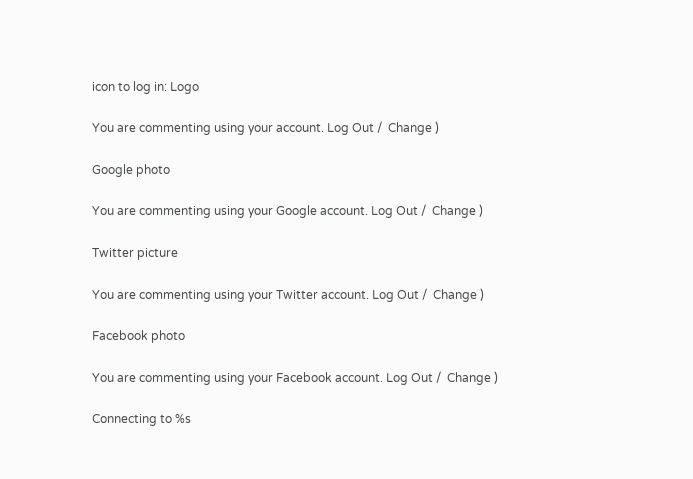icon to log in: Logo

You are commenting using your account. Log Out /  Change )

Google photo

You are commenting using your Google account. Log Out /  Change )

Twitter picture

You are commenting using your Twitter account. Log Out /  Change )

Facebook photo

You are commenting using your Facebook account. Log Out /  Change )

Connecting to %s